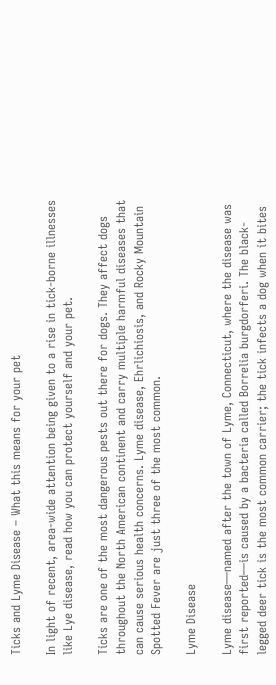Ticks and Lyme Disease – What this means for your pet

In light of recent, area-wide attention being given to a rise in tick-borne illnesses like Lye disease, read how you can protect yourself and your pet.

Ticks are one of the most dangerous pests out there for dogs. They affect dogs throughout the North American continent and carry multiple harmful diseases that can cause serious health concerns. Lyme disease, Ehrlichiosis, and Rocky Mountain Spotted Fever are just three of the most common.

Lyme Disease

Lyme disease—named after the town of Lyme, Connecticut, where the disease was first reported—is caused by a bacteria called Borrelia burgdorferi. The black-legged deer tick is the most common carrier; the tick infects a dog when it bites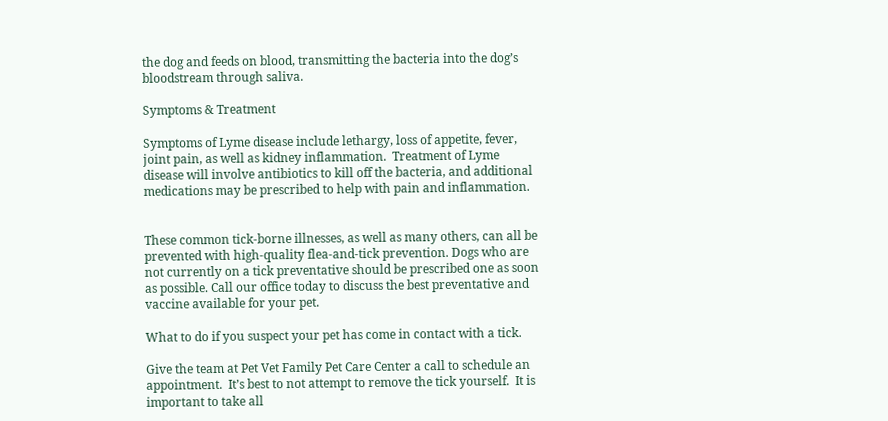the dog and feeds on blood, transmitting the bacteria into the dog’s bloodstream through saliva.

Symptoms & Treatment

Symptoms of Lyme disease include lethargy, loss of appetite, fever, joint pain, as well as kidney inflammation.  Treatment of Lyme disease will involve antibiotics to kill off the bacteria, and additional medications may be prescribed to help with pain and inflammation.


These common tick-borne illnesses, as well as many others, can all be prevented with high-quality flea-and-tick prevention. Dogs who are not currently on a tick preventative should be prescribed one as soon as possible. Call our office today to discuss the best preventative and vaccine available for your pet.

What to do if you suspect your pet has come in contact with a tick.

Give the team at Pet Vet Family Pet Care Center a call to schedule an appointment.  It’s best to not attempt to remove the tick yourself.  It is important to take all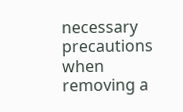necessary precautions when removing a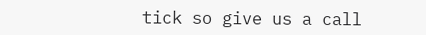tick so give us a call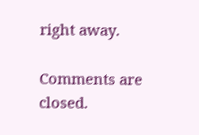right away.

Comments are closed.